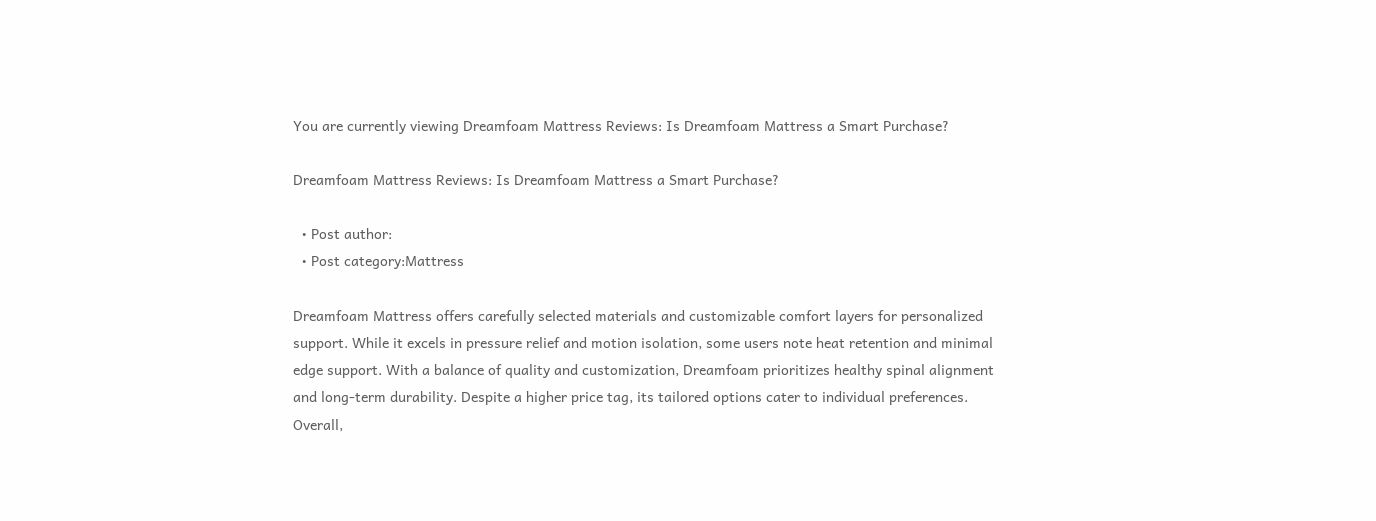You are currently viewing Dreamfoam Mattress Reviews: Is Dreamfoam Mattress a Smart Purchase?

Dreamfoam Mattress Reviews: Is Dreamfoam Mattress a Smart Purchase?

  • Post author:
  • Post category:Mattress

Dreamfoam Mattress offers carefully selected materials and customizable comfort layers for personalized support. While it excels in pressure relief and motion isolation, some users note heat retention and minimal edge support. With a balance of quality and customization, Dreamfoam prioritizes healthy spinal alignment and long-term durability. Despite a higher price tag, its tailored options cater to individual preferences. Overall,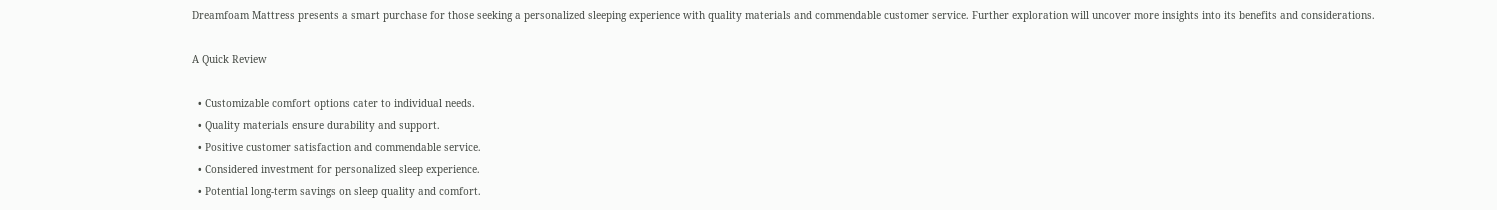Dreamfoam Mattress presents a smart purchase for those seeking a personalized sleeping experience with quality materials and commendable customer service. Further exploration will uncover more insights into its benefits and considerations.

A Quick Review

  • Customizable comfort options cater to individual needs.
  • Quality materials ensure durability and support.
  • Positive customer satisfaction and commendable service.
  • Considered investment for personalized sleep experience.
  • Potential long-term savings on sleep quality and comfort.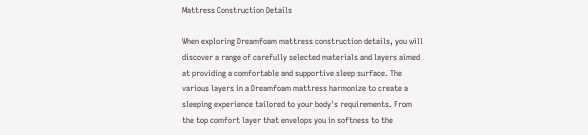Mattress Construction Details

When exploring Dreamfoam mattress construction details, you will discover a range of carefully selected materials and layers aimed at providing a comfortable and supportive sleep surface. The various layers in a Dreamfoam mattress harmonize to create a sleeping experience tailored to your body's requirements. From the top comfort layer that envelops you in softness to the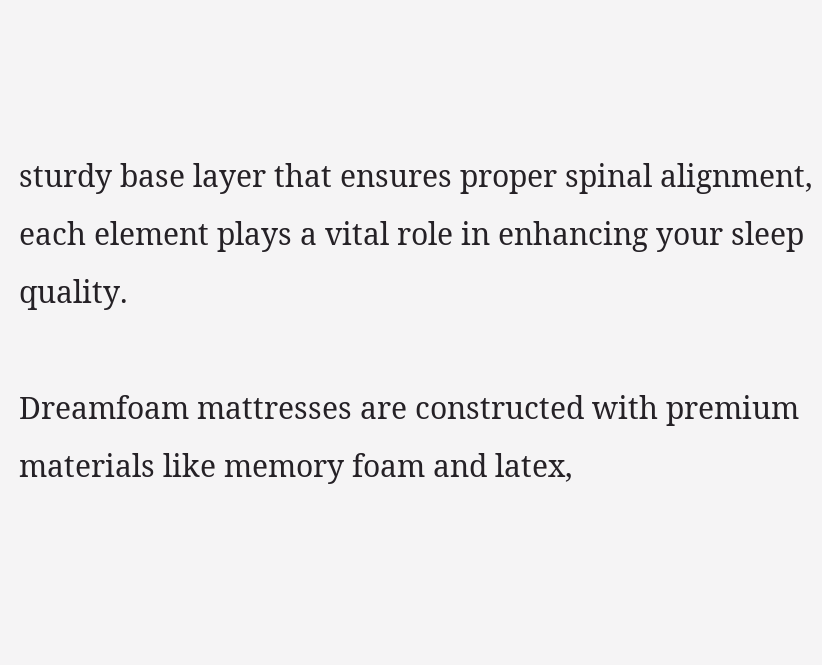sturdy base layer that ensures proper spinal alignment, each element plays a vital role in enhancing your sleep quality.

Dreamfoam mattresses are constructed with premium materials like memory foam and latex,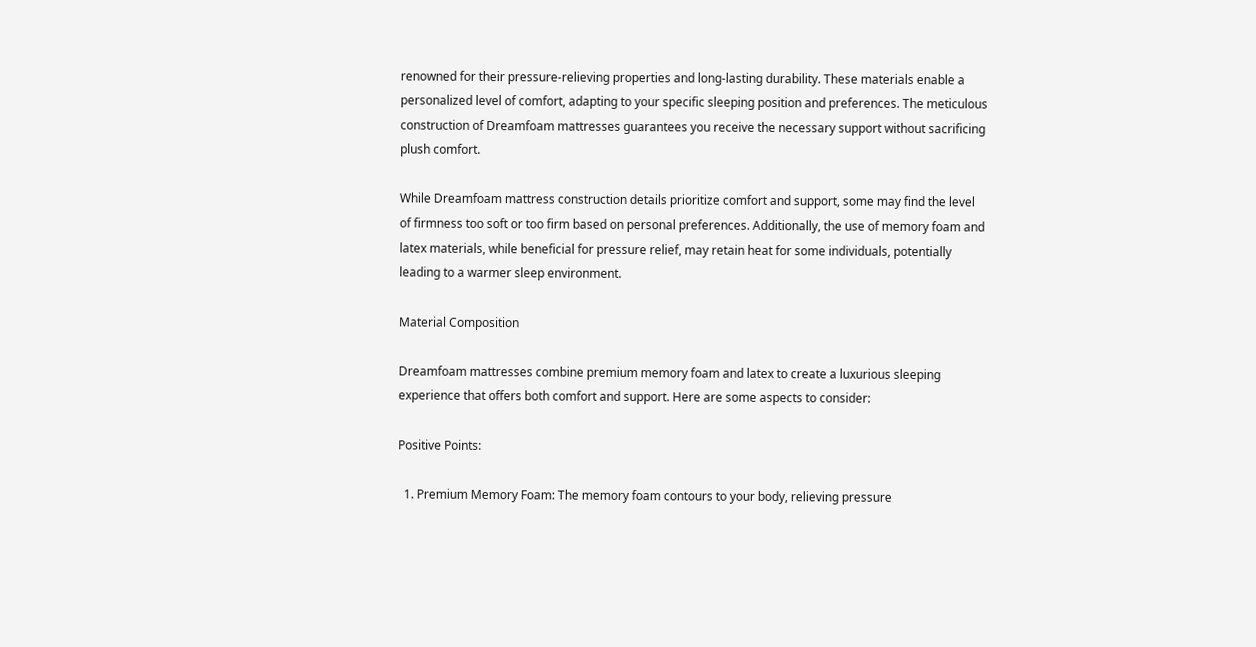renowned for their pressure-relieving properties and long-lasting durability. These materials enable a personalized level of comfort, adapting to your specific sleeping position and preferences. The meticulous construction of Dreamfoam mattresses guarantees you receive the necessary support without sacrificing plush comfort.

While Dreamfoam mattress construction details prioritize comfort and support, some may find the level of firmness too soft or too firm based on personal preferences. Additionally, the use of memory foam and latex materials, while beneficial for pressure relief, may retain heat for some individuals, potentially leading to a warmer sleep environment.

Material Composition

Dreamfoam mattresses combine premium memory foam and latex to create a luxurious sleeping experience that offers both comfort and support. Here are some aspects to consider:

Positive Points:

  1. Premium Memory Foam: The memory foam contours to your body, relieving pressure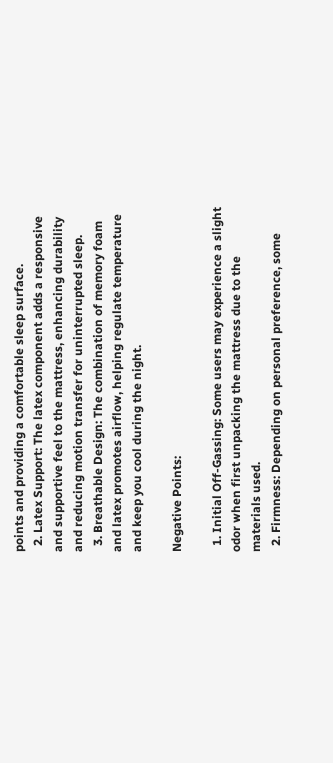points and providing a comfortable sleep surface.
  2. Latex Support: The latex component adds a responsive and supportive feel to the mattress, enhancing durability and reducing motion transfer for uninterrupted sleep.
  3. Breathable Design: The combination of memory foam and latex promotes airflow, helping regulate temperature and keep you cool during the night.

Negative Points:

  1. Initial Off-Gassing: Some users may experience a slight odor when first unpacking the mattress due to the materials used.
  2. Firmness: Depending on personal preference, some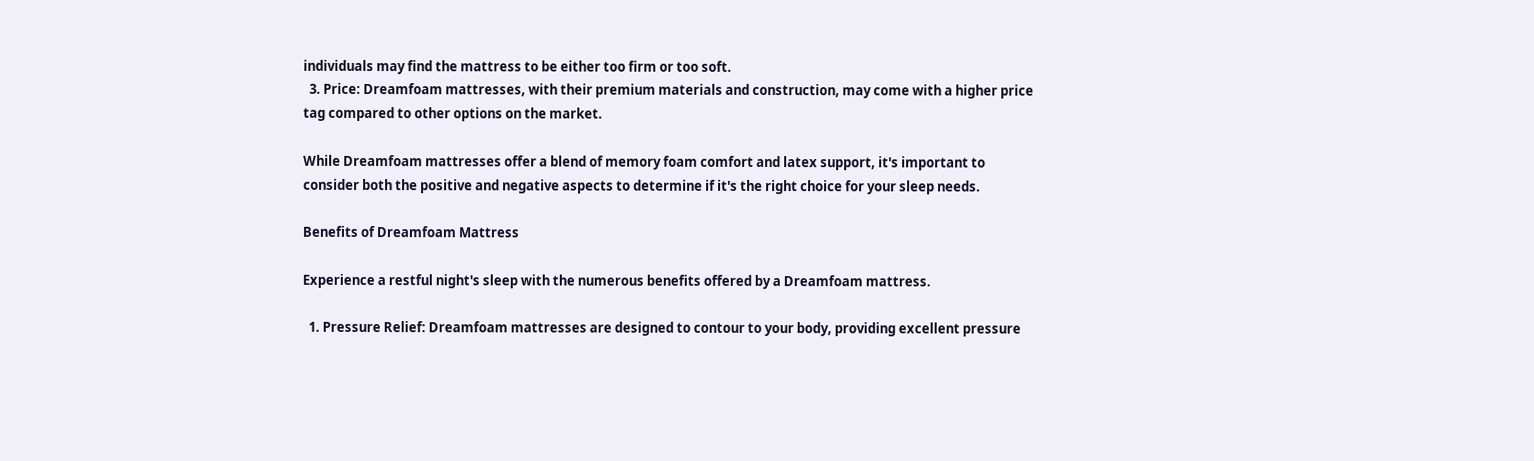individuals may find the mattress to be either too firm or too soft.
  3. Price: Dreamfoam mattresses, with their premium materials and construction, may come with a higher price tag compared to other options on the market.

While Dreamfoam mattresses offer a blend of memory foam comfort and latex support, it's important to consider both the positive and negative aspects to determine if it's the right choice for your sleep needs.

Benefits of Dreamfoam Mattress

Experience a restful night's sleep with the numerous benefits offered by a Dreamfoam mattress.

  1. Pressure Relief: Dreamfoam mattresses are designed to contour to your body, providing excellent pressure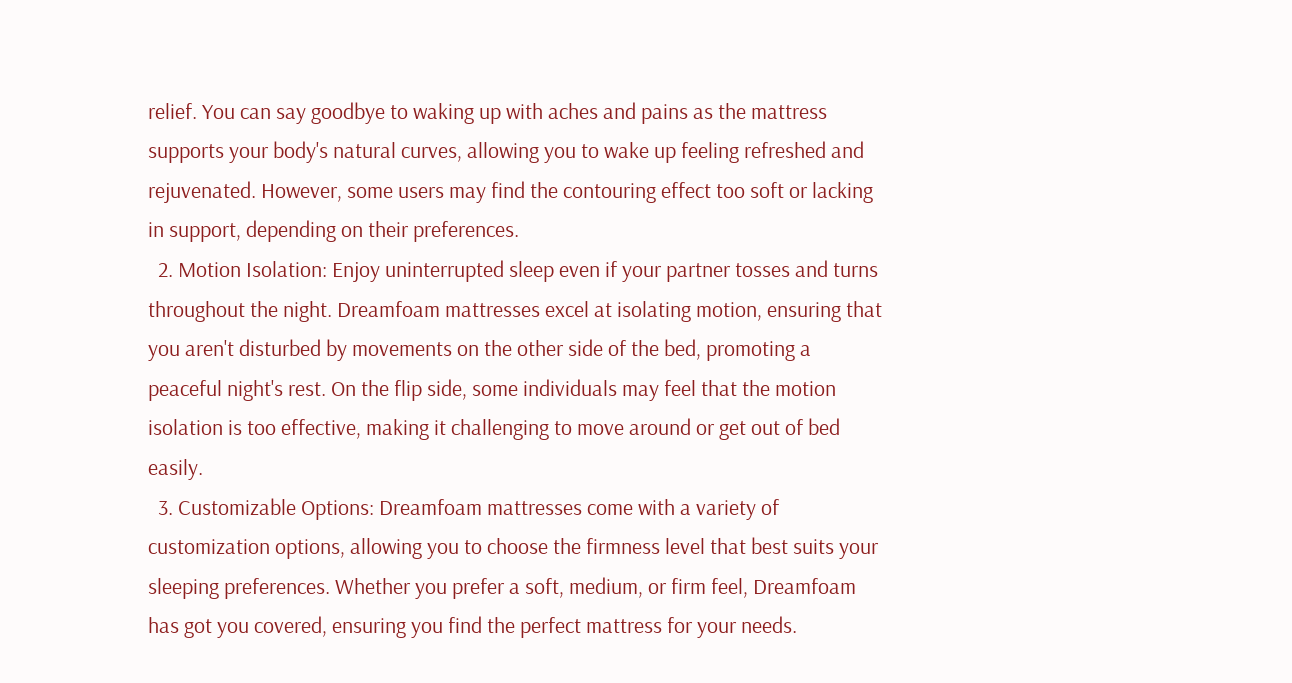relief. You can say goodbye to waking up with aches and pains as the mattress supports your body's natural curves, allowing you to wake up feeling refreshed and rejuvenated. However, some users may find the contouring effect too soft or lacking in support, depending on their preferences.
  2. Motion Isolation: Enjoy uninterrupted sleep even if your partner tosses and turns throughout the night. Dreamfoam mattresses excel at isolating motion, ensuring that you aren't disturbed by movements on the other side of the bed, promoting a peaceful night's rest. On the flip side, some individuals may feel that the motion isolation is too effective, making it challenging to move around or get out of bed easily.
  3. Customizable Options: Dreamfoam mattresses come with a variety of customization options, allowing you to choose the firmness level that best suits your sleeping preferences. Whether you prefer a soft, medium, or firm feel, Dreamfoam has got you covered, ensuring you find the perfect mattress for your needs.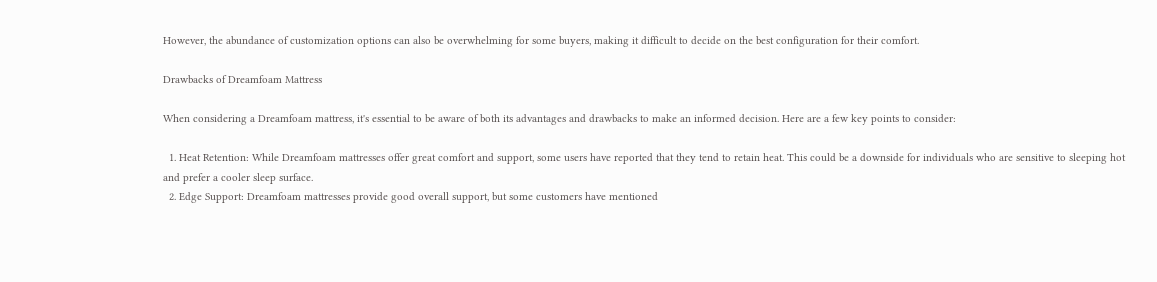However, the abundance of customization options can also be overwhelming for some buyers, making it difficult to decide on the best configuration for their comfort.

Drawbacks of Dreamfoam Mattress

When considering a Dreamfoam mattress, it's essential to be aware of both its advantages and drawbacks to make an informed decision. Here are a few key points to consider:

  1. Heat Retention: While Dreamfoam mattresses offer great comfort and support, some users have reported that they tend to retain heat. This could be a downside for individuals who are sensitive to sleeping hot and prefer a cooler sleep surface.
  2. Edge Support: Dreamfoam mattresses provide good overall support, but some customers have mentioned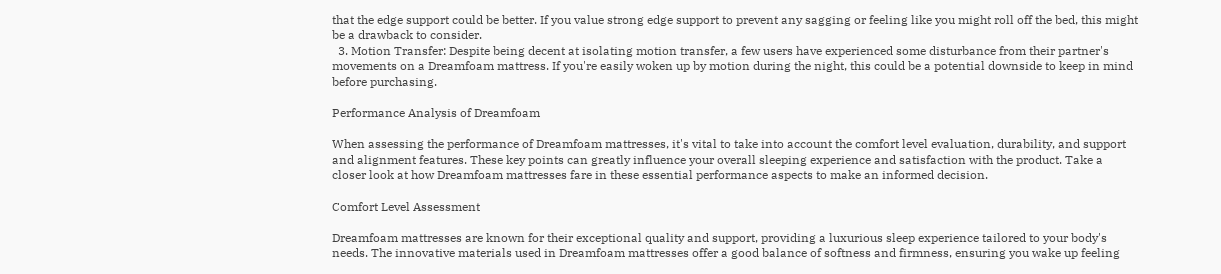that the edge support could be better. If you value strong edge support to prevent any sagging or feeling like you might roll off the bed, this might be a drawback to consider.
  3. Motion Transfer: Despite being decent at isolating motion transfer, a few users have experienced some disturbance from their partner's movements on a Dreamfoam mattress. If you're easily woken up by motion during the night, this could be a potential downside to keep in mind before purchasing.

Performance Analysis of Dreamfoam

When assessing the performance of Dreamfoam mattresses, it's vital to take into account the comfort level evaluation, durability, and support and alignment features. These key points can greatly influence your overall sleeping experience and satisfaction with the product. Take a closer look at how Dreamfoam mattresses fare in these essential performance aspects to make an informed decision.

Comfort Level Assessment

Dreamfoam mattresses are known for their exceptional quality and support, providing a luxurious sleep experience tailored to your body's needs. The innovative materials used in Dreamfoam mattresses offer a good balance of softness and firmness, ensuring you wake up feeling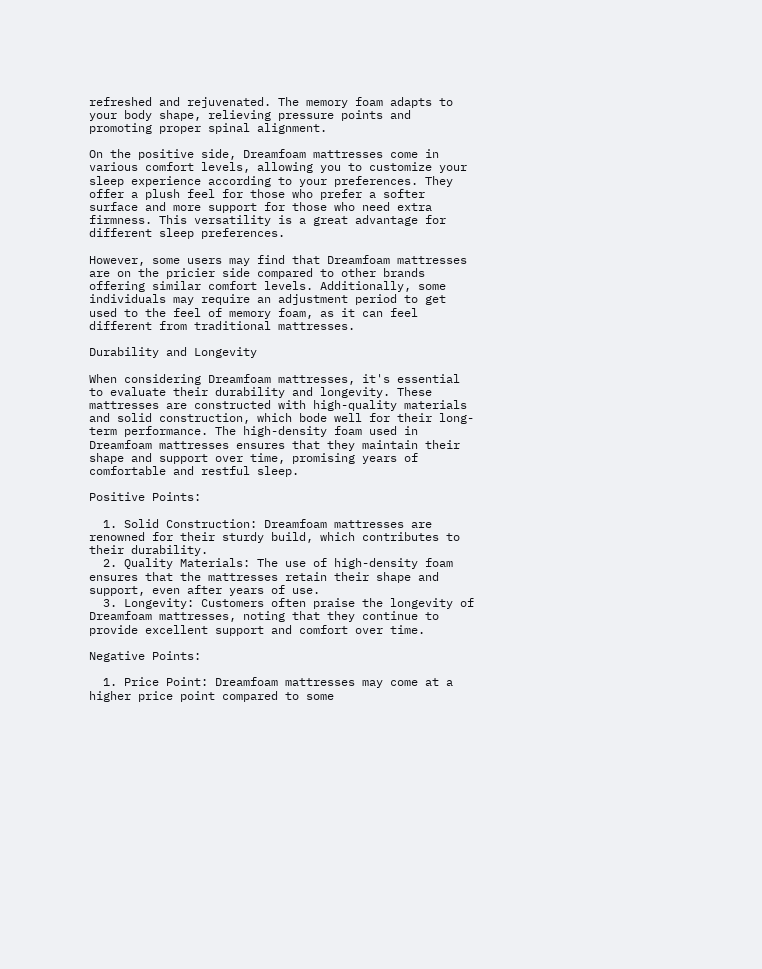refreshed and rejuvenated. The memory foam adapts to your body shape, relieving pressure points and promoting proper spinal alignment.

On the positive side, Dreamfoam mattresses come in various comfort levels, allowing you to customize your sleep experience according to your preferences. They offer a plush feel for those who prefer a softer surface and more support for those who need extra firmness. This versatility is a great advantage for different sleep preferences.

However, some users may find that Dreamfoam mattresses are on the pricier side compared to other brands offering similar comfort levels. Additionally, some individuals may require an adjustment period to get used to the feel of memory foam, as it can feel different from traditional mattresses.

Durability and Longevity

When considering Dreamfoam mattresses, it's essential to evaluate their durability and longevity. These mattresses are constructed with high-quality materials and solid construction, which bode well for their long-term performance. The high-density foam used in Dreamfoam mattresses ensures that they maintain their shape and support over time, promising years of comfortable and restful sleep.

Positive Points:

  1. Solid Construction: Dreamfoam mattresses are renowned for their sturdy build, which contributes to their durability.
  2. Quality Materials: The use of high-density foam ensures that the mattresses retain their shape and support, even after years of use.
  3. Longevity: Customers often praise the longevity of Dreamfoam mattresses, noting that they continue to provide excellent support and comfort over time.

Negative Points:

  1. Price Point: Dreamfoam mattresses may come at a higher price point compared to some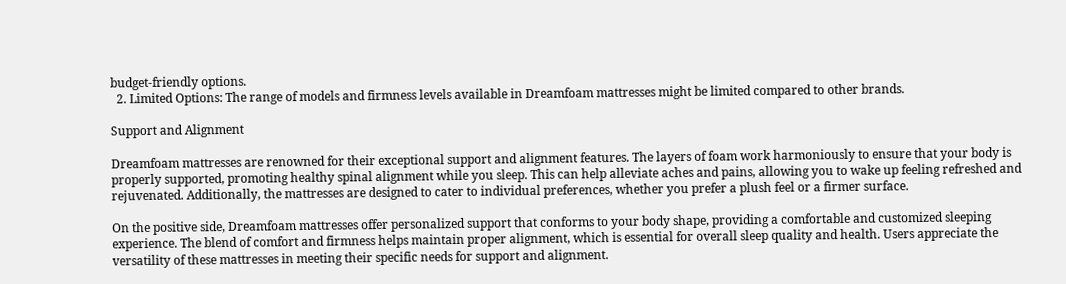budget-friendly options.
  2. Limited Options: The range of models and firmness levels available in Dreamfoam mattresses might be limited compared to other brands.

Support and Alignment

Dreamfoam mattresses are renowned for their exceptional support and alignment features. The layers of foam work harmoniously to ensure that your body is properly supported, promoting healthy spinal alignment while you sleep. This can help alleviate aches and pains, allowing you to wake up feeling refreshed and rejuvenated. Additionally, the mattresses are designed to cater to individual preferences, whether you prefer a plush feel or a firmer surface.

On the positive side, Dreamfoam mattresses offer personalized support that conforms to your body shape, providing a comfortable and customized sleeping experience. The blend of comfort and firmness helps maintain proper alignment, which is essential for overall sleep quality and health. Users appreciate the versatility of these mattresses in meeting their specific needs for support and alignment.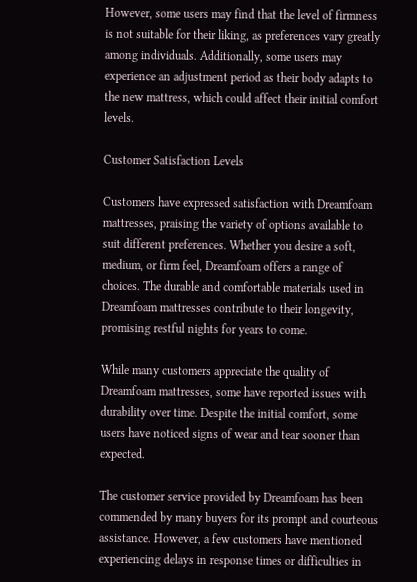However, some users may find that the level of firmness is not suitable for their liking, as preferences vary greatly among individuals. Additionally, some users may experience an adjustment period as their body adapts to the new mattress, which could affect their initial comfort levels.

Customer Satisfaction Levels

Customers have expressed satisfaction with Dreamfoam mattresses, praising the variety of options available to suit different preferences. Whether you desire a soft, medium, or firm feel, Dreamfoam offers a range of choices. The durable and comfortable materials used in Dreamfoam mattresses contribute to their longevity, promising restful nights for years to come.

While many customers appreciate the quality of Dreamfoam mattresses, some have reported issues with durability over time. Despite the initial comfort, some users have noticed signs of wear and tear sooner than expected.

The customer service provided by Dreamfoam has been commended by many buyers for its prompt and courteous assistance. However, a few customers have mentioned experiencing delays in response times or difficulties in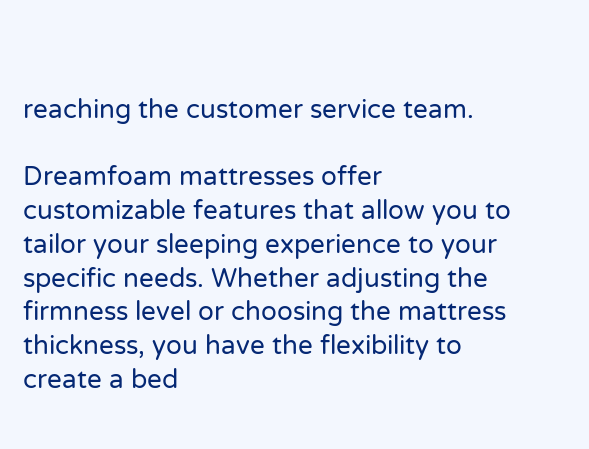reaching the customer service team.

Dreamfoam mattresses offer customizable features that allow you to tailor your sleeping experience to your specific needs. Whether adjusting the firmness level or choosing the mattress thickness, you have the flexibility to create a bed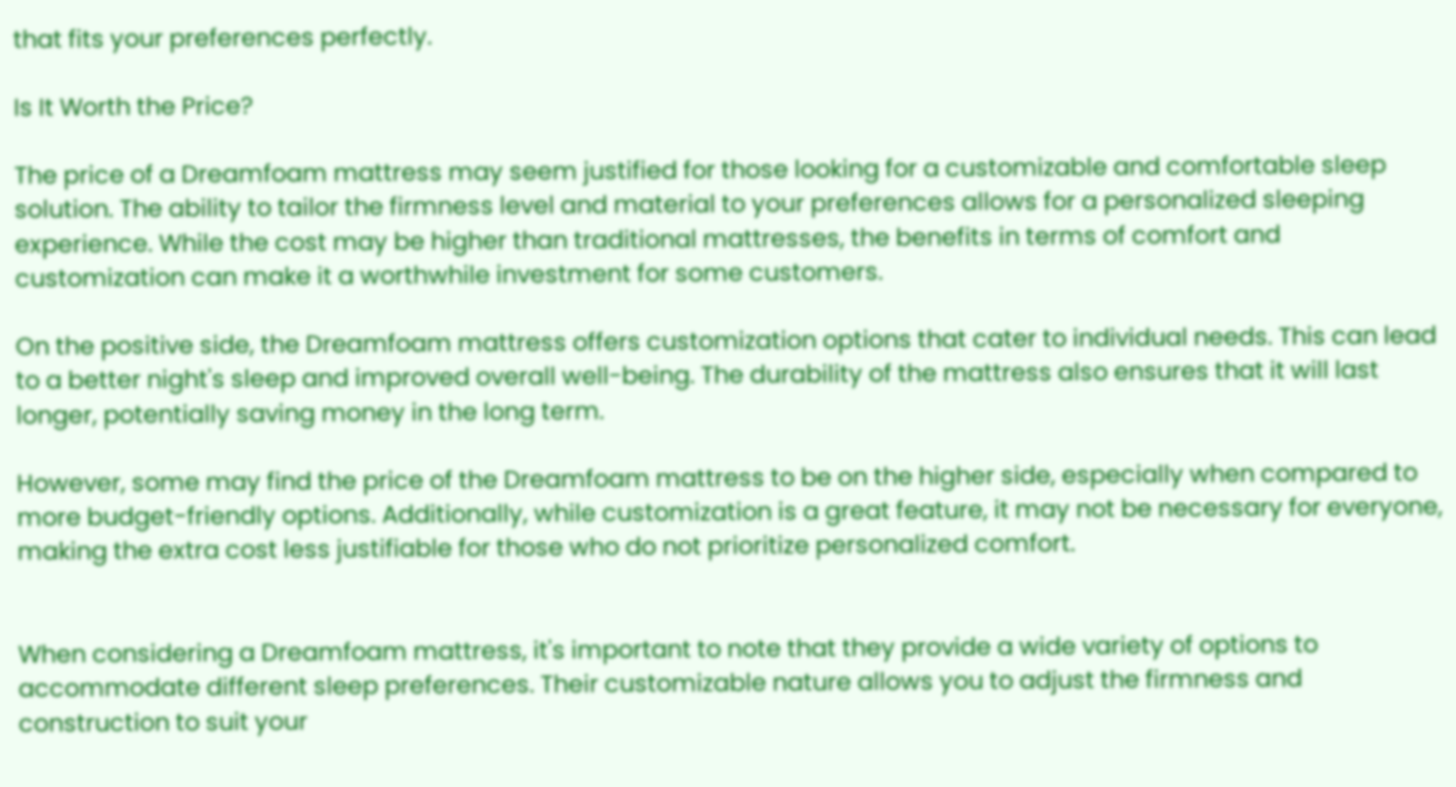that fits your preferences perfectly.

Is It Worth the Price?

The price of a Dreamfoam mattress may seem justified for those looking for a customizable and comfortable sleep solution. The ability to tailor the firmness level and material to your preferences allows for a personalized sleeping experience. While the cost may be higher than traditional mattresses, the benefits in terms of comfort and customization can make it a worthwhile investment for some customers.

On the positive side, the Dreamfoam mattress offers customization options that cater to individual needs. This can lead to a better night's sleep and improved overall well-being. The durability of the mattress also ensures that it will last longer, potentially saving money in the long term.

However, some may find the price of the Dreamfoam mattress to be on the higher side, especially when compared to more budget-friendly options. Additionally, while customization is a great feature, it may not be necessary for everyone, making the extra cost less justifiable for those who do not prioritize personalized comfort.


When considering a Dreamfoam mattress, it's important to note that they provide a wide variety of options to accommodate different sleep preferences. Their customizable nature allows you to adjust the firmness and construction to suit your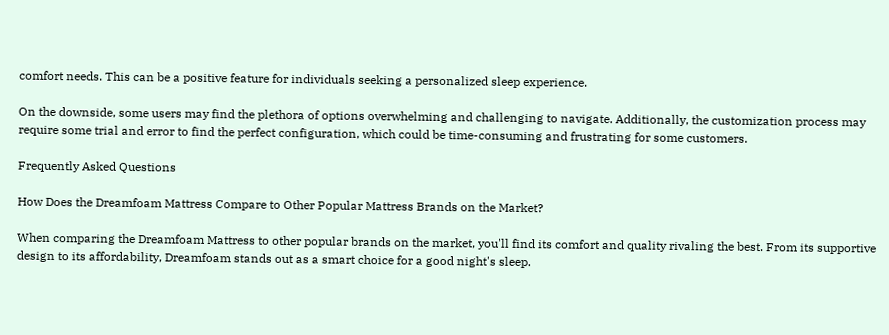comfort needs. This can be a positive feature for individuals seeking a personalized sleep experience.

On the downside, some users may find the plethora of options overwhelming and challenging to navigate. Additionally, the customization process may require some trial and error to find the perfect configuration, which could be time-consuming and frustrating for some customers.

Frequently Asked Questions

How Does the Dreamfoam Mattress Compare to Other Popular Mattress Brands on the Market?

When comparing the Dreamfoam Mattress to other popular brands on the market, you'll find its comfort and quality rivaling the best. From its supportive design to its affordability, Dreamfoam stands out as a smart choice for a good night's sleep.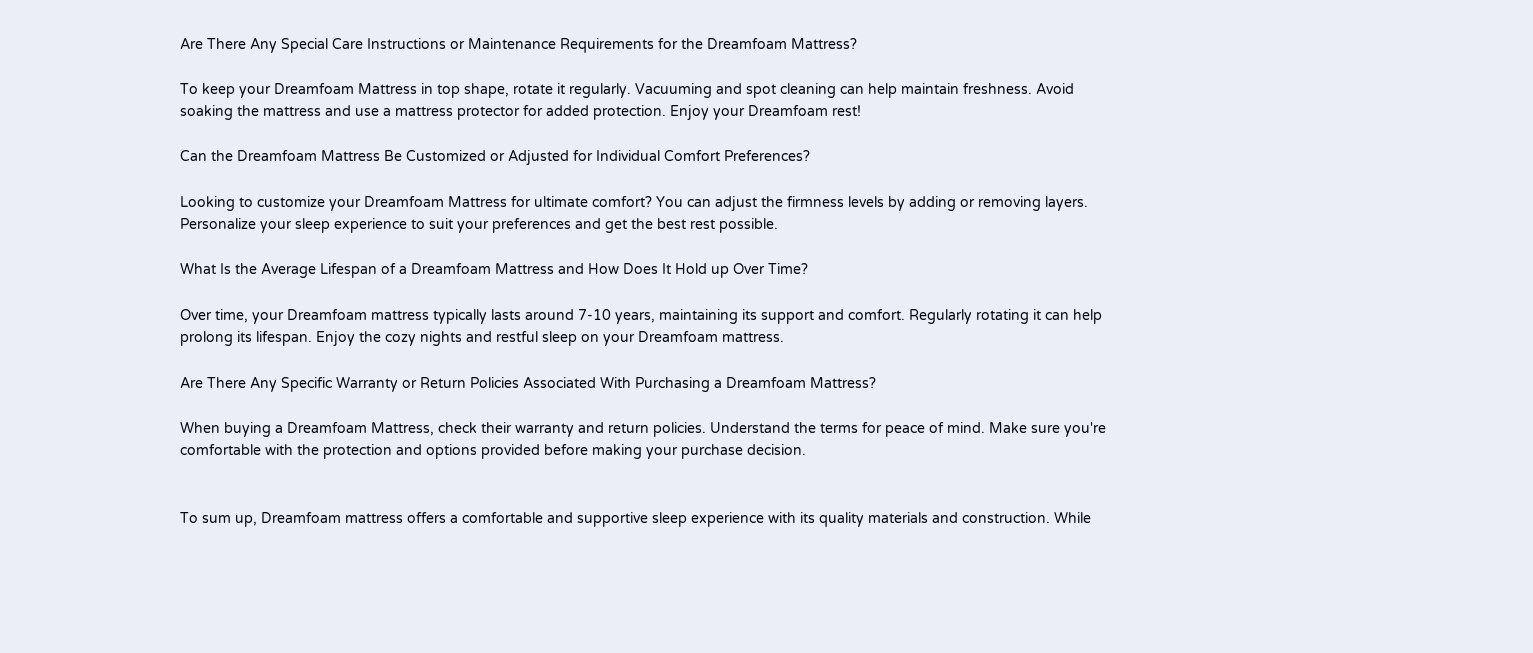Are There Any Special Care Instructions or Maintenance Requirements for the Dreamfoam Mattress?

To keep your Dreamfoam Mattress in top shape, rotate it regularly. Vacuuming and spot cleaning can help maintain freshness. Avoid soaking the mattress and use a mattress protector for added protection. Enjoy your Dreamfoam rest!

Can the Dreamfoam Mattress Be Customized or Adjusted for Individual Comfort Preferences?

Looking to customize your Dreamfoam Mattress for ultimate comfort? You can adjust the firmness levels by adding or removing layers. Personalize your sleep experience to suit your preferences and get the best rest possible.

What Is the Average Lifespan of a Dreamfoam Mattress and How Does It Hold up Over Time?

Over time, your Dreamfoam mattress typically lasts around 7-10 years, maintaining its support and comfort. Regularly rotating it can help prolong its lifespan. Enjoy the cozy nights and restful sleep on your Dreamfoam mattress.

Are There Any Specific Warranty or Return Policies Associated With Purchasing a Dreamfoam Mattress?

When buying a Dreamfoam Mattress, check their warranty and return policies. Understand the terms for peace of mind. Make sure you're comfortable with the protection and options provided before making your purchase decision.


To sum up, Dreamfoam mattress offers a comfortable and supportive sleep experience with its quality materials and construction. While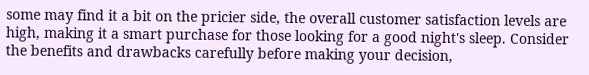some may find it a bit on the pricier side, the overall customer satisfaction levels are high, making it a smart purchase for those looking for a good night's sleep. Consider the benefits and drawbacks carefully before making your decision,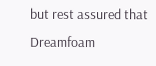but rest assured that Dreamfoam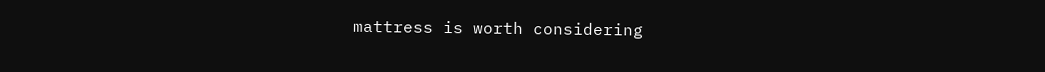mattress is worth considering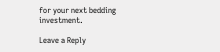for your next bedding investment.

Leave a Reply